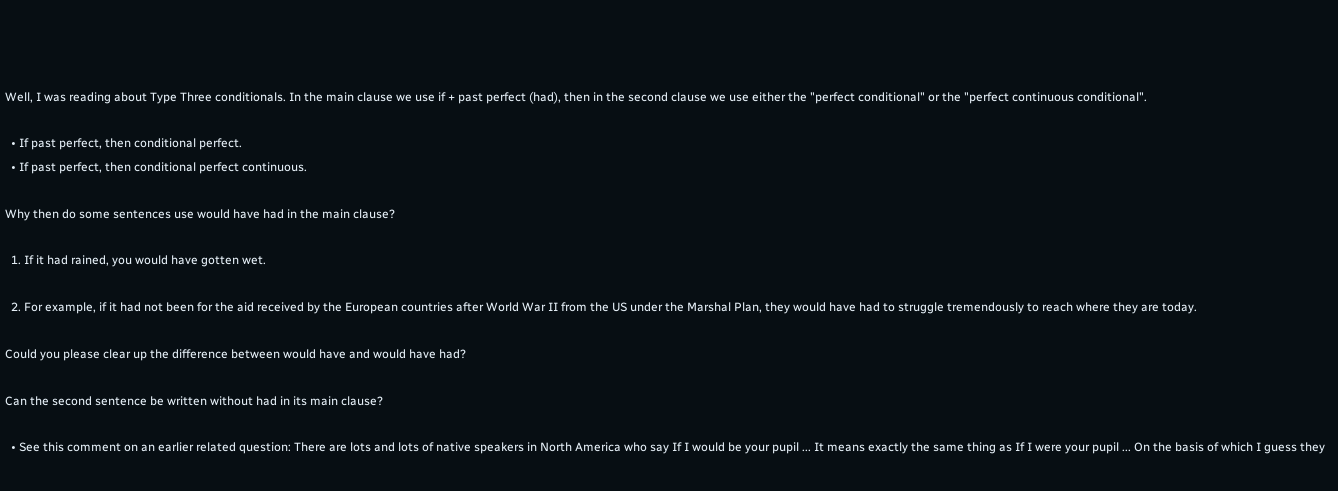Well, I was reading about Type Three conditionals. In the main clause we use if + past perfect (had), then in the second clause we use either the "perfect conditional" or the "perfect continuous conditional".

  • If past perfect, then conditional perfect.
  • If past perfect, then conditional perfect continuous.

Why then do some sentences use would have had in the main clause?

  1. If it had rained, you would have gotten wet.

  2. For example, if it had not been for the aid received by the European countries after World War II from the US under the Marshal Plan, they would have had to struggle tremendously to reach where they are today.

Could you please clear up the difference between would have and would have had?

Can the second sentence be written without had in its main clause?

  • See this comment on an earlier related question: There are lots and lots of native speakers in North America who say If I would be your pupil ... It means exactly the same thing as If I were your pupil ... On the basis of which I guess they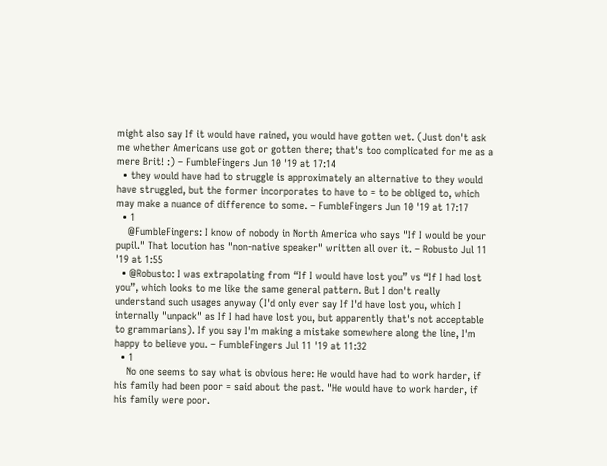might also say If it would have rained, you would have gotten wet. (Just don't ask me whether Americans use got or gotten there; that's too complicated for me as a mere Brit! :) – FumbleFingers Jun 10 '19 at 17:14
  • they would have had to struggle is approximately an alternative to they would have struggled, but the former incorporates to have to = to be obliged to, which may make a nuance of difference to some. – FumbleFingers Jun 10 '19 at 17:17
  • 1
    @FumbleFingers: I know of nobody in North America who says "If I would be your pupil." That locution has "non-native speaker" written all over it. – Robusto Jul 11 '19 at 1:55
  • @Robusto: I was extrapolating from “If I would have lost you” vs “If I had lost you”, which looks to me like the same general pattern. But I don't really understand such usages anyway (I'd only ever say If I'd have lost you, which I internally "unpack" as If I had have lost you, but apparently that's not acceptable to grammarians). If you say I'm making a mistake somewhere along the line, I'm happy to believe you. – FumbleFingers Jul 11 '19 at 11:32
  • 1
    No one seems to say what is obvious here: He would have had to work harder, if his family had been poor = said about the past. "He would have to work harder, if his family were poor.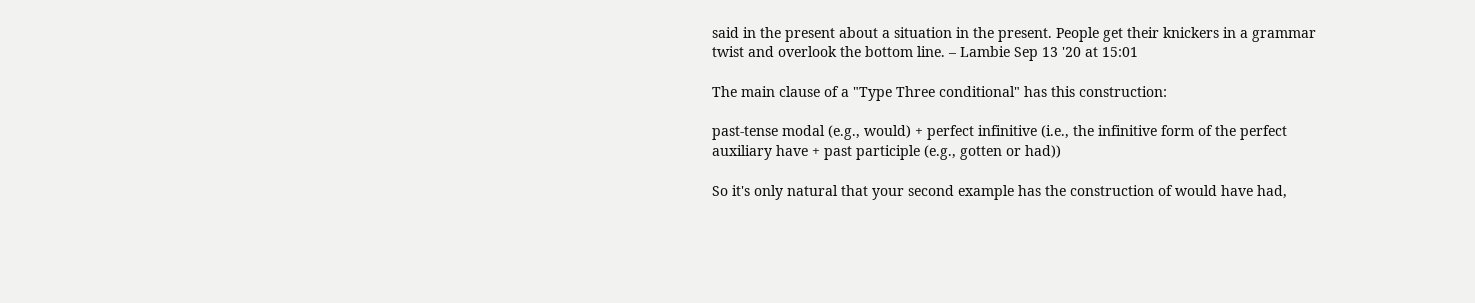said in the present about a situation in the present. People get their knickers in a grammar twist and overlook the bottom line. – Lambie Sep 13 '20 at 15:01

The main clause of a "Type Three conditional" has this construction:

past-tense modal (e.g., would) + perfect infinitive (i.e., the infinitive form of the perfect auxiliary have + past participle (e.g., gotten or had))

So it's only natural that your second example has the construction of would have had,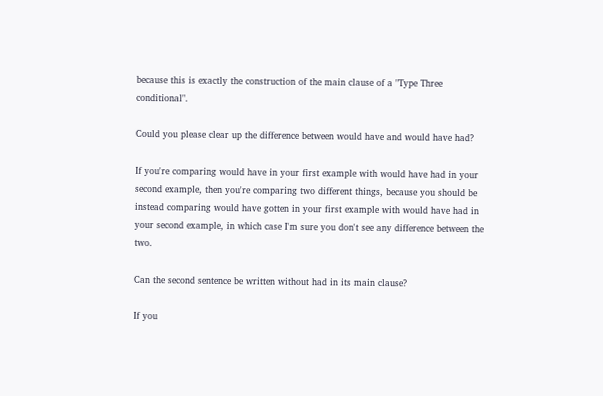because this is exactly the construction of the main clause of a "Type Three conditional".

Could you please clear up the difference between would have and would have had?

If you're comparing would have in your first example with would have had in your second example, then you're comparing two different things, because you should be instead comparing would have gotten in your first example with would have had in your second example, in which case I'm sure you don't see any difference between the two.

Can the second sentence be written without had in its main clause?

If you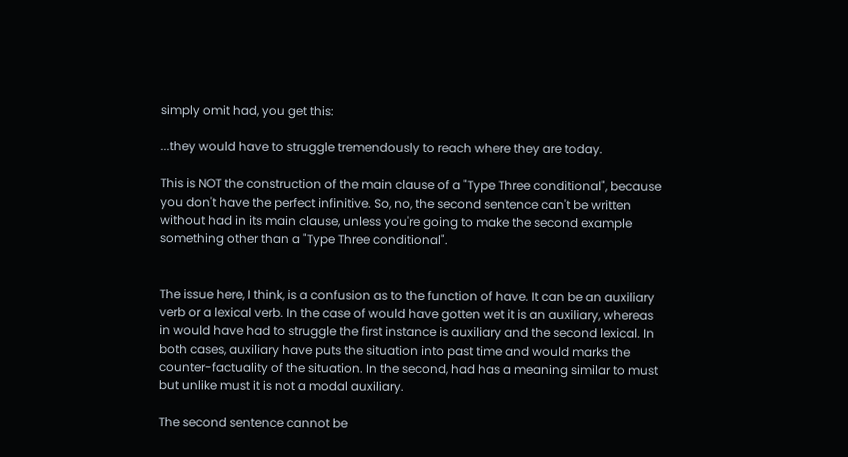simply omit had, you get this:

...they would have to struggle tremendously to reach where they are today.

This is NOT the construction of the main clause of a "Type Three conditional", because you don't have the perfect infinitive. So, no, the second sentence can't be written without had in its main clause, unless you're going to make the second example something other than a "Type Three conditional".


The issue here, I think, is a confusion as to the function of have. It can be an auxiliary verb or a lexical verb. In the case of would have gotten wet it is an auxiliary, whereas in would have had to struggle the first instance is auxiliary and the second lexical. In both cases, auxiliary have puts the situation into past time and would marks the counter-factuality of the situation. In the second, had has a meaning similar to must but unlike must it is not a modal auxiliary.

The second sentence cannot be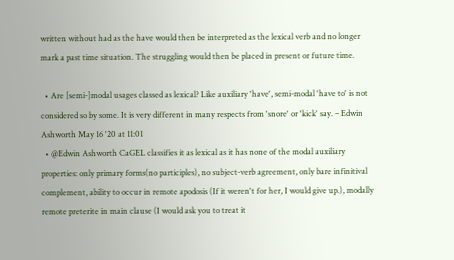written without had as the have would then be interpreted as the lexical verb and no longer mark a past time situation. The struggling would then be placed in present or future time.

  • Are [semi-]modal usages classed as lexical? Like auxiliary 'have', semi-modal 'have to' is not considered so by some. It is very different in many respects from 'snore' or 'kick' say. – Edwin Ashworth May 16 '20 at 11:01
  • @Edwin Ashworth CaGEL classifies it as lexical as it has none of the modal auxiliary properties: only primary forms(no participles), no subject-verb agreement, only bare infinitival complement, ability to occur in remote apodosis (If it weren't for her, I would give up.), modally remote preterite in main clause (I would ask you to treat it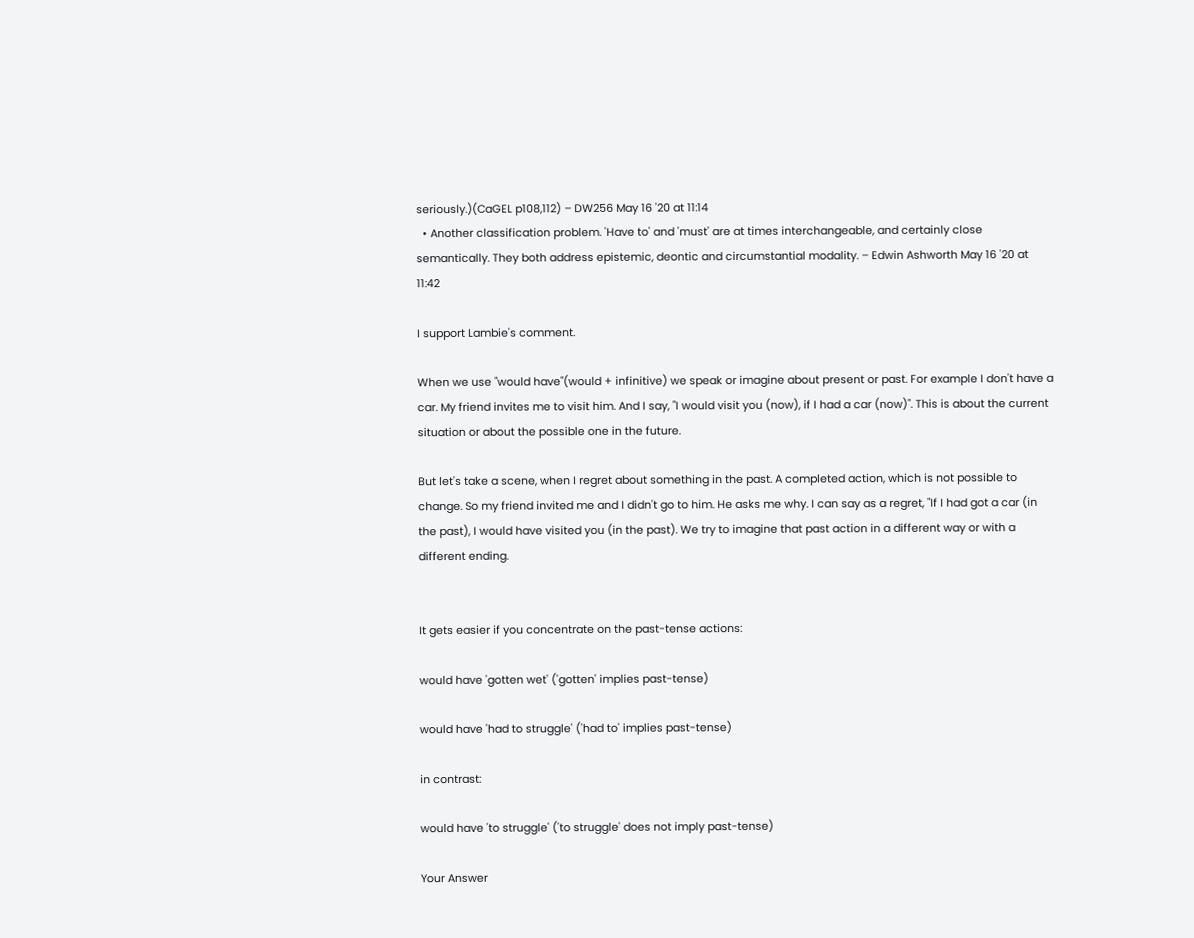seriously.)(CaGEL p108,112) – DW256 May 16 '20 at 11:14
  • Another classification problem. 'Have to' and 'must' are at times interchangeable, and certainly close semantically. They both address epistemic, deontic and circumstantial modality. – Edwin Ashworth May 16 '20 at 11:42

I support Lambie's comment.

When we use "would have"(would + infinitive) we speak or imagine about present or past. For example I don't have a car. My friend invites me to visit him. And I say, "I would visit you (now), if I had a car (now)". This is about the current situation or about the possible one in the future.

But let's take a scene, when I regret about something in the past. A completed action, which is not possible to change. So my friend invited me and I didn't go to him. He asks me why. I can say as a regret, "If I had got a car (in the past), I would have visited you (in the past). We try to imagine that past action in a different way or with a different ending.


It gets easier if you concentrate on the past-tense actions:

would have 'gotten wet' ('gotten' implies past-tense)

would have 'had to struggle' ('had to' implies past-tense)

in contrast:

would have 'to struggle' ('to struggle' does not imply past-tense)

Your Answer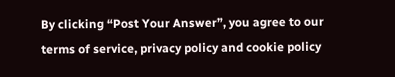By clicking “Post Your Answer”, you agree to our terms of service, privacy policy and cookie policy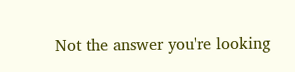Not the answer you're looking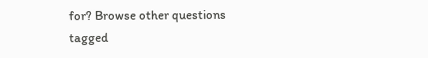for? Browse other questions tagged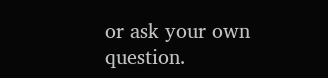or ask your own question.